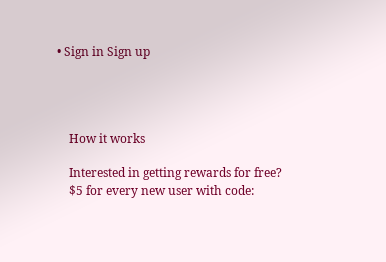• Sign in Sign up




    How it works

    Interested in getting rewards for free?
    $5 for every new user with code: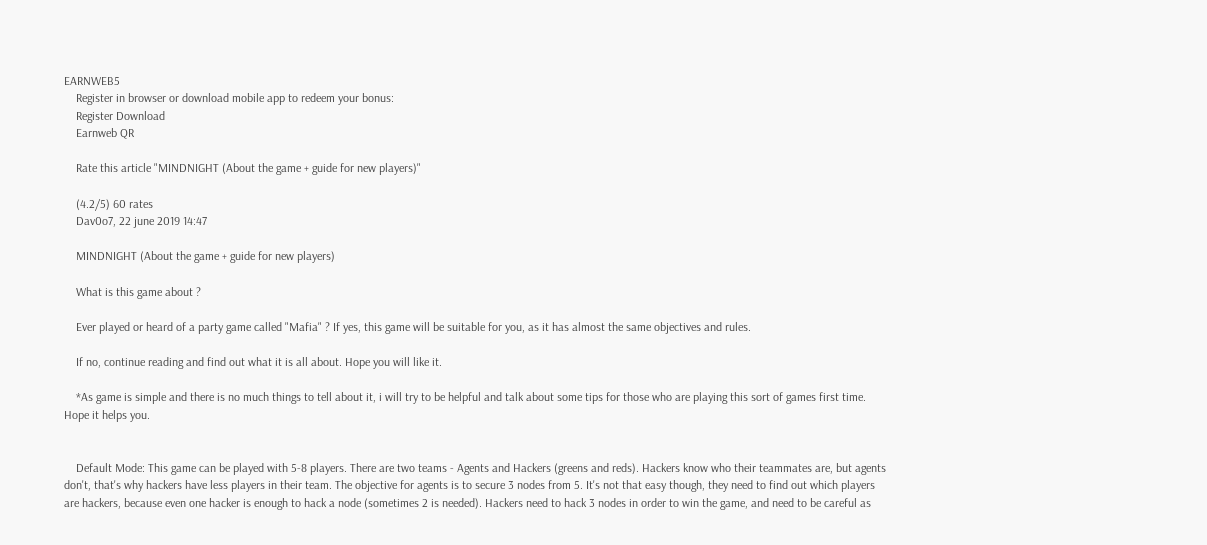EARNWEB5
    Register in browser or download mobile app to redeem your bonus:
    Register Download
    Earnweb QR

    Rate this article "MINDNIGHT (About the game + guide for new players)"

    (4.2/5) 60 rates
    Dav0o7, 22 june 2019 14:47

    MINDNIGHT (About the game + guide for new players)

    What is this game about ?

    Ever played or heard of a party game called "Mafia" ? If yes, this game will be suitable for you, as it has almost the same objectives and rules.

    If no, continue reading and find out what it is all about. Hope you will like it.

    *As game is simple and there is no much things to tell about it, i will try to be helpful and talk about some tips for those who are playing this sort of games first time. Hope it helps you.


    Default Mode: This game can be played with 5-8 players. There are two teams - Agents and Hackers (greens and reds). Hackers know who their teammates are, but agents don't, that's why hackers have less players in their team. The objective for agents is to secure 3 nodes from 5. It's not that easy though, they need to find out which players are hackers, because even one hacker is enough to hack a node (sometimes 2 is needed). Hackers need to hack 3 nodes in order to win the game, and need to be careful as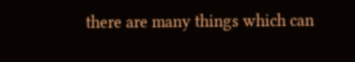there are many things which can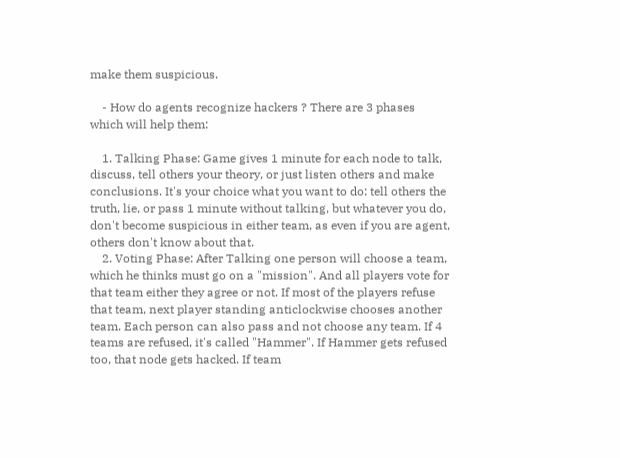make them suspicious.

    - How do agents recognize hackers ? There are 3 phases which will help them:

    1. Talking Phase: Game gives 1 minute for each node to talk, discuss, tell others your theory, or just listen others and make conclusions. It's your choice what you want to do: tell others the truth, lie, or pass 1 minute without talking, but whatever you do, don't become suspicious in either team, as even if you are agent, others don't know about that.
    2. Voting Phase: After Talking one person will choose a team, which he thinks must go on a "mission". And all players vote for that team either they agree or not. If most of the players refuse that team, next player standing anticlockwise chooses another team. Each person can also pass and not choose any team. If 4 teams are refused, it's called "Hammer". If Hammer gets refused too, that node gets hacked. If team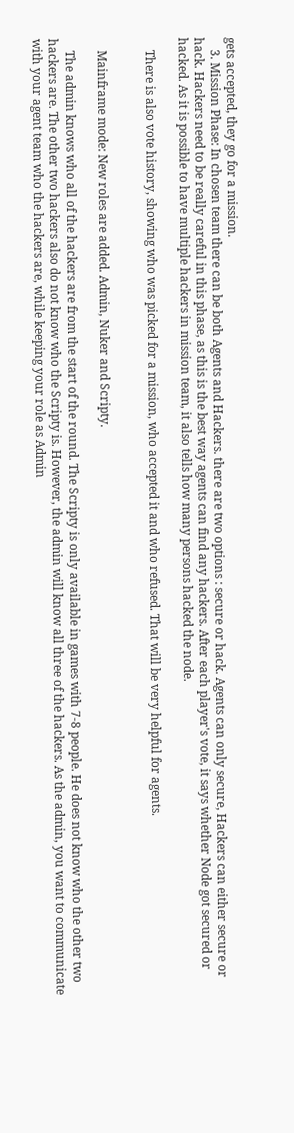gets accepted, they go for a mission.
    3. Mission Phase: In chosen team there can be both Agents and Hackers. there are two options : secure or hack. Agents can only secure, Hackers can either secure or hack. Hackers need to be really careful in this phase, as this is the best way agents can find any hackers. After each player's vote, it says whether Node got secured or hacked. As it is possible to have multiple hackers in mission team, it also tells how many persons hacked the node.

    There is also vote history, showing who was picked for a mission, who accepted it and who refused. That will be very helpful for agents.


    Mainframe mode: New roles are added. Admin, Nuker and Scripty.

    The admin knows who all of the hackers are from the start of the round. The Scripty is only available in games with 7-8 people. He does not know who the other two hackers are. The other two hackers also do not know who the Scripty is. However, the admin will know all three of the hackers. As the admin, you want to communicate with your agent team who the hackers are, while keeping your role as Admin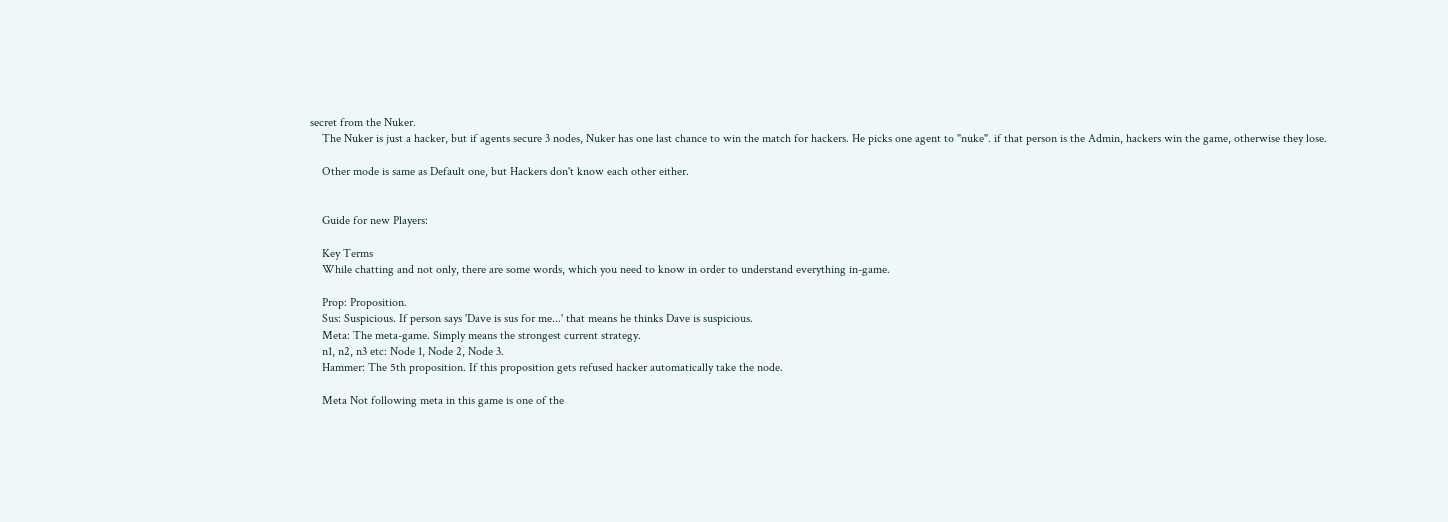secret from the Nuker.
    The Nuker is just a hacker, but if agents secure 3 nodes, Nuker has one last chance to win the match for hackers. He picks one agent to "nuke". if that person is the Admin, hackers win the game, otherwise they lose.

    Other mode is same as Default one, but Hackers don't know each other either.


    Guide for new Players:

    Key Terms
    While chatting and not only, there are some words, which you need to know in order to understand everything in-game.

    Prop: Proposition.
    Sus: Suspicious. If person says 'Dave is sus for me...' that means he thinks Dave is suspicious.
    Meta: The meta-game. Simply means the strongest current strategy.
    n1, n2, n3 etc: Node 1, Node 2, Node 3.
    Hammer: The 5th proposition. If this proposition gets refused hacker automatically take the node.

    Meta Not following meta in this game is one of the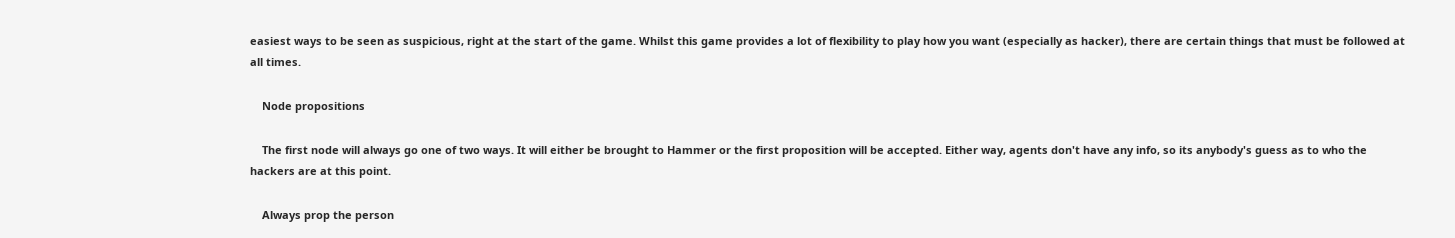easiest ways to be seen as suspicious, right at the start of the game. Whilst this game provides a lot of flexibility to play how you want (especially as hacker), there are certain things that must be followed at all times.

    Node propositions

    The first node will always go one of two ways. It will either be brought to Hammer or the first proposition will be accepted. Either way, agents don't have any info, so its anybody's guess as to who the hackers are at this point.

    Always prop the person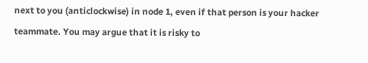next to you (anticlockwise) in node 1, even if that person is your hacker teammate. You may argue that it is risky to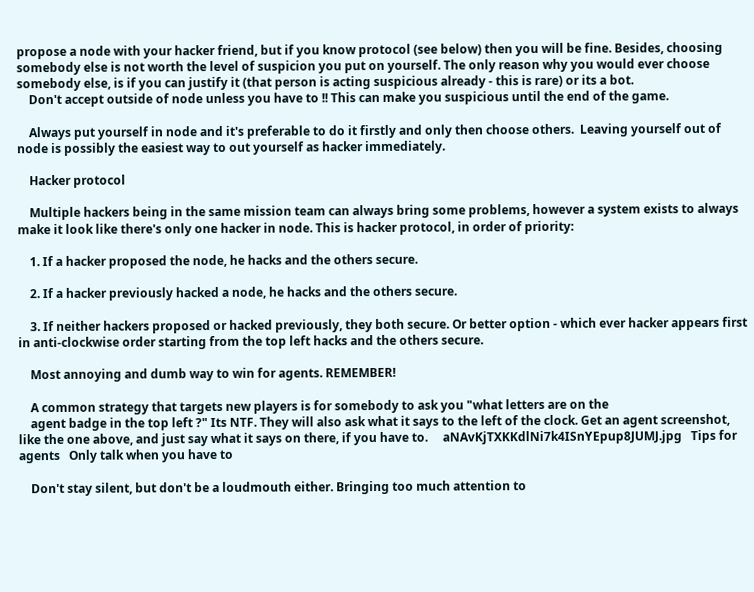propose a node with your hacker friend, but if you know protocol (see below) then you will be fine. Besides, choosing somebody else is not worth the level of suspicion you put on yourself. The only reason why you would ever choose somebody else, is if you can justify it (that person is acting suspicious already - this is rare) or its a bot.
    Don't accept outside of node unless you have to !! This can make you suspicious until the end of the game.

    Always put yourself in node and it's preferable to do it firstly and only then choose others.  Leaving yourself out of node is possibly the easiest way to out yourself as hacker immediately.

    Hacker protocol

    Multiple hackers being in the same mission team can always bring some problems, however a system exists to always make it look like there's only one hacker in node. This is hacker protocol, in order of priority:

    1. If a hacker proposed the node, he hacks and the others secure.

    2. If a hacker previously hacked a node, he hacks and the others secure.

    3. If neither hackers proposed or hacked previously, they both secure. Or better option - which ever hacker appears first in anti-clockwise order starting from the top left hacks and the others secure.

    Most annoying and dumb way to win for agents. REMEMBER!

    A common strategy that targets new players is for somebody to ask you "what letters are on the
    agent badge in the top left ?" Its NTF. They will also ask what it says to the left of the clock. Get an agent screenshot, like the one above, and just say what it says on there, if you have to.     aNAvKjTXKKdlNi7k4ISnYEpup8JUMJ.jpg   Tips for agents   Only talk when you have to

    Don't stay silent, but don't be a loudmouth either. Bringing too much attention to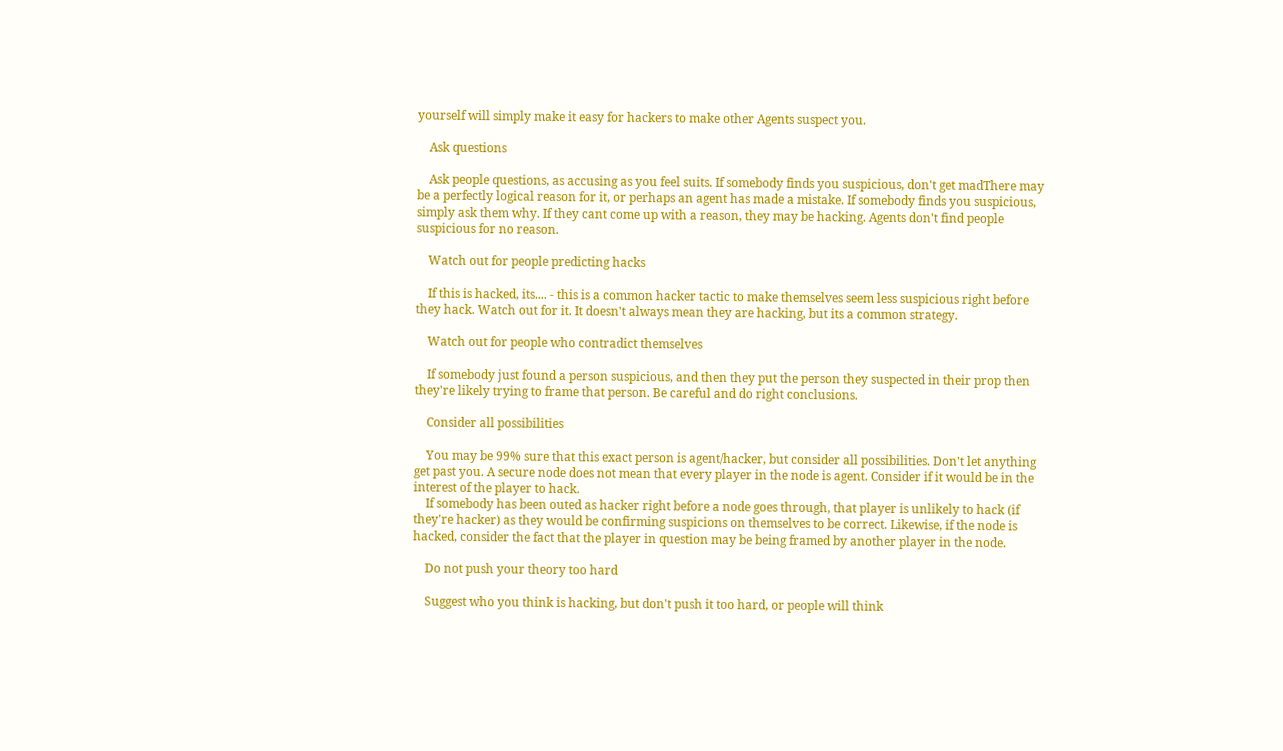yourself will simply make it easy for hackers to make other Agents suspect you.

    Ask questions

    Ask people questions, as accusing as you feel suits. If somebody finds you suspicious, don't get madThere may be a perfectly logical reason for it, or perhaps an agent has made a mistake. If somebody finds you suspicious, simply ask them why. If they cant come up with a reason, they may be hacking. Agents don't find people suspicious for no reason.

    Watch out for people predicting hacks

    If this is hacked, its.... - this is a common hacker tactic to make themselves seem less suspicious right before they hack. Watch out for it. It doesn't always mean they are hacking, but its a common strategy.

    Watch out for people who contradict themselves

    If somebody just found a person suspicious, and then they put the person they suspected in their prop then they're likely trying to frame that person. Be careful and do right conclusions.

    Consider all possibilities

    You may be 99% sure that this exact person is agent/hacker, but consider all possibilities. Don't let anything get past you. A secure node does not mean that every player in the node is agent. Consider if it would be in the interest of the player to hack.
    If somebody has been outed as hacker right before a node goes through, that player is unlikely to hack (if they're hacker) as they would be confirming suspicions on themselves to be correct. Likewise, if the node is hacked, consider the fact that the player in question may be being framed by another player in the node.

    Do not push your theory too hard

    Suggest who you think is hacking, but don't push it too hard, or people will think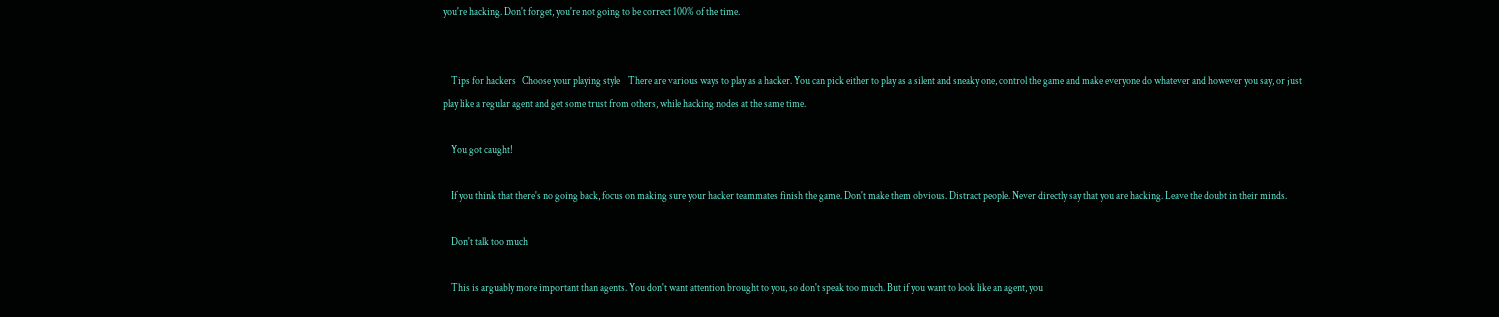you're hacking. Don't forget, you're not going to be correct 100% of the time.


    Tips for hackers   Choose your playing style    There are various ways to play as a hacker. You can pick either to play as a silent and sneaky one, control the game and make everyone do whatever and however you say, or just play like a regular agent and get some trust from others, while hacking nodes at the same time.

    You got caught!

    If you think that there's no going back, focus on making sure your hacker teammates finish the game. Don't make them obvious. Distract people. Never directly say that you are hacking. Leave the doubt in their minds.

    Don't talk too much

    This is arguably more important than agents. You don't want attention brought to you, so don't speak too much. But if you want to look like an agent, you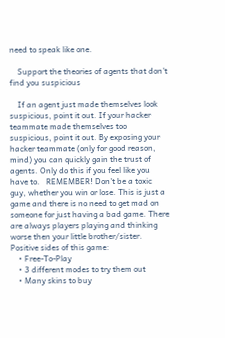need to speak like one.

    Support the theories of agents that don't find you suspicious

    If an agent just made themselves look suspicious, point it out. If your hacker teammate made themselves too suspicious, point it out. By exposing your hacker teammate (only for good reason, mind) you can quickly gain the trust of agents. Only do this if you feel like you have to.   REMEMBER! Don't be a toxic guy, whether you win or lose. This is just a game and there is no need to get mad on someone for just having a bad game. There are always players playing and thinking worse then your little brother/sister.     Positive sides of this game:
    • Free-To-Play
    • 3 different modes to try them out
    • Many skins to buy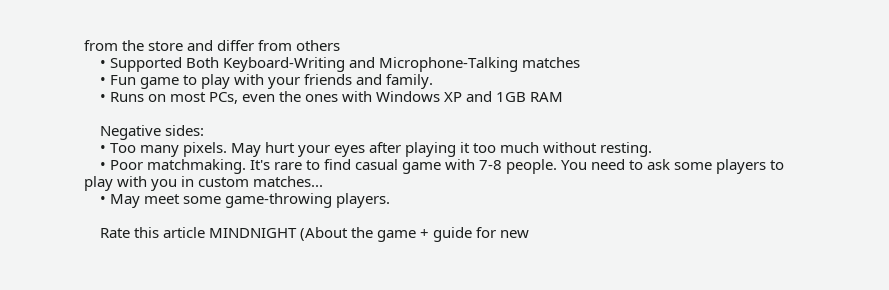from the store and differ from others
    • Supported Both Keyboard-Writing and Microphone-Talking matches
    • Fun game to play with your friends and family.
    • Runs on most PCs, even the ones with Windows XP and 1GB RAM

    Negative sides:
    • Too many pixels. May hurt your eyes after playing it too much without resting.
    • Poor matchmaking. It's rare to find casual game with 7-8 people. You need to ask some players to play with you in custom matches...
    • May meet some game-throwing players.

    Rate this article MINDNIGHT (About the game + guide for new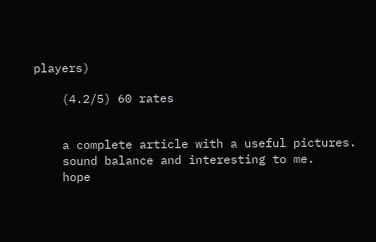players)

    (4.2/5) 60 rates


    a complete article with a useful pictures.
    sound balance and interesting to me.
    hope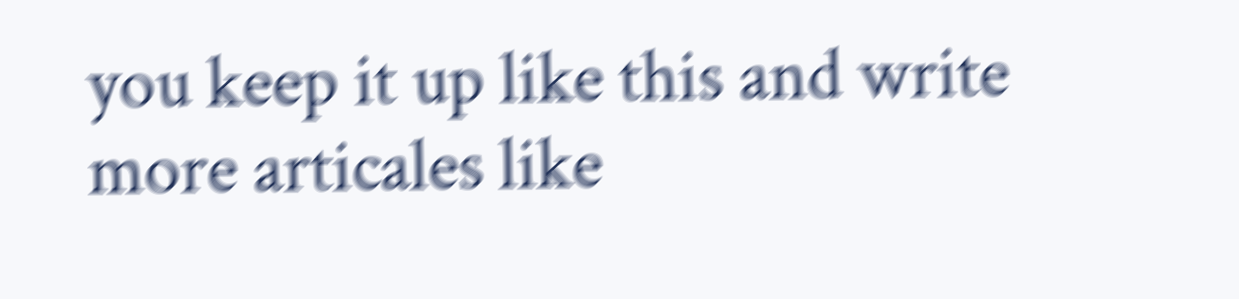you keep it up like this and write more articales like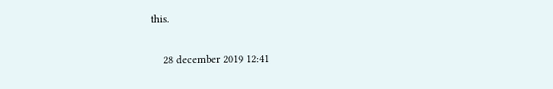this.

    28 december 2019 12:41